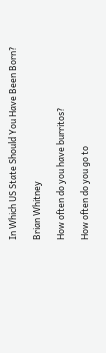In Which US State Should You Have Been Born?

Brian Whitney

How often do you have burritos?

How often do you go to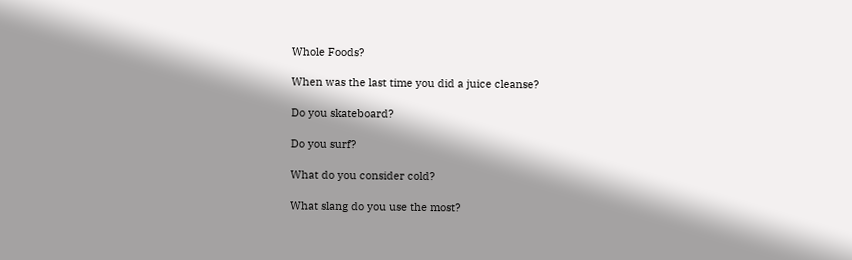Whole Foods?

When was the last time you did a juice cleanse?

Do you skateboard?

Do you surf?

What do you consider cold?

What slang do you use the most?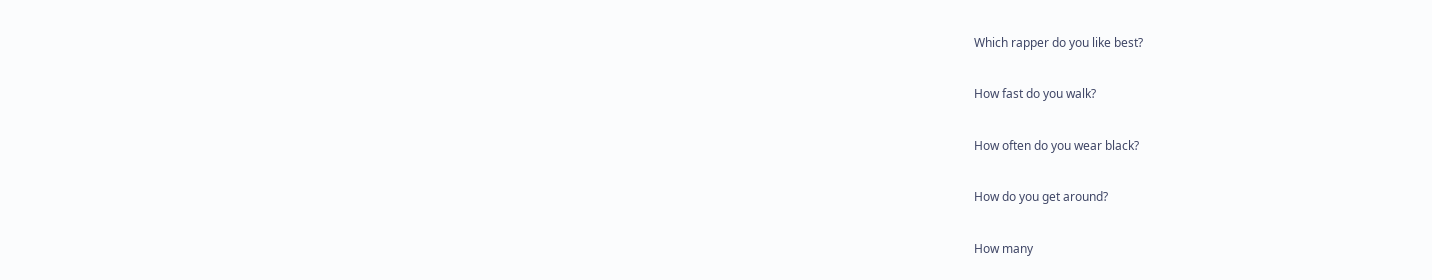Which rapper do you like best?

How fast do you walk?

How often do you wear black?

How do you get around?

How many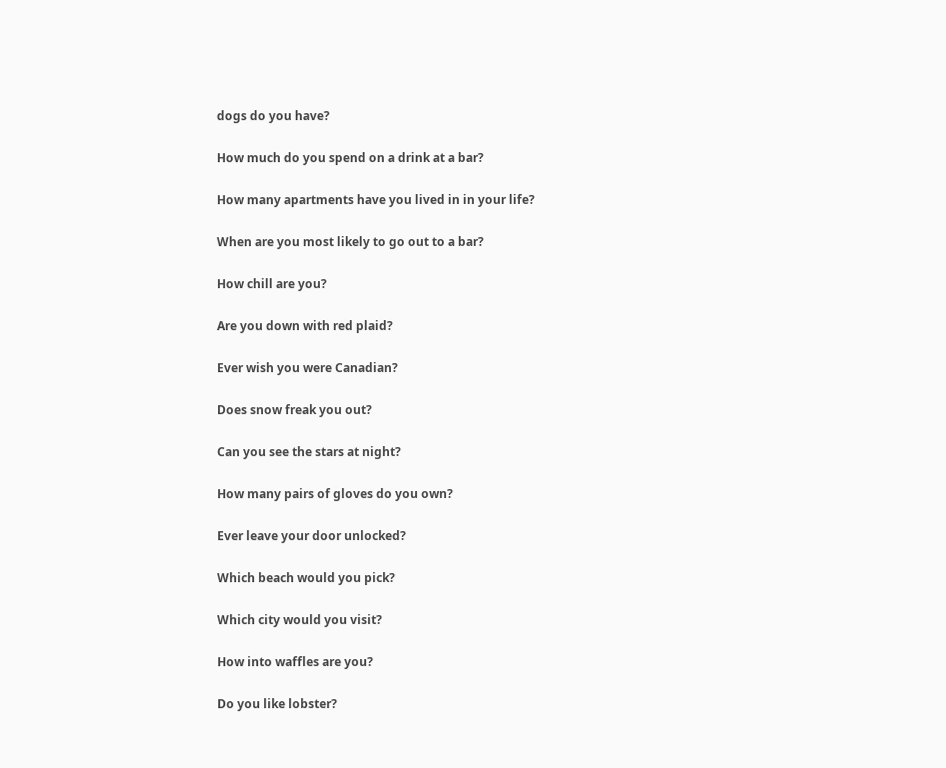dogs do you have?

How much do you spend on a drink at a bar?

How many apartments have you lived in in your life?

When are you most likely to go out to a bar?

How chill are you?

Are you down with red plaid?

Ever wish you were Canadian?

Does snow freak you out?

Can you see the stars at night?

How many pairs of gloves do you own?

Ever leave your door unlocked?

Which beach would you pick?

Which city would you visit?

How into waffles are you?

Do you like lobster?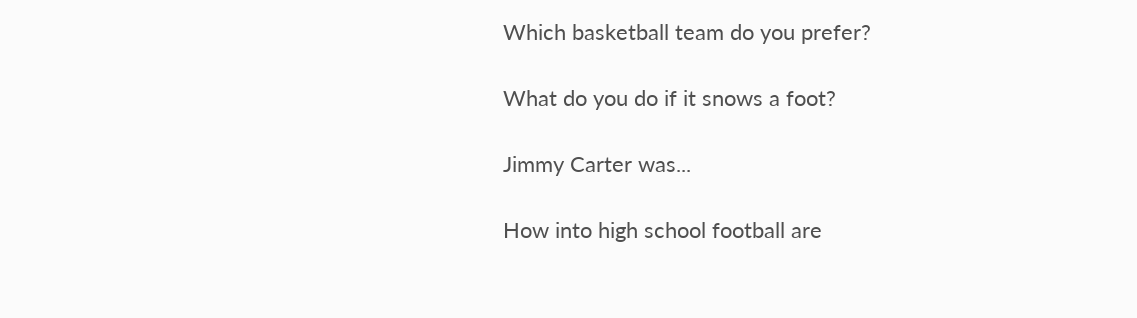Which basketball team do you prefer?

What do you do if it snows a foot?

Jimmy Carter was...

How into high school football are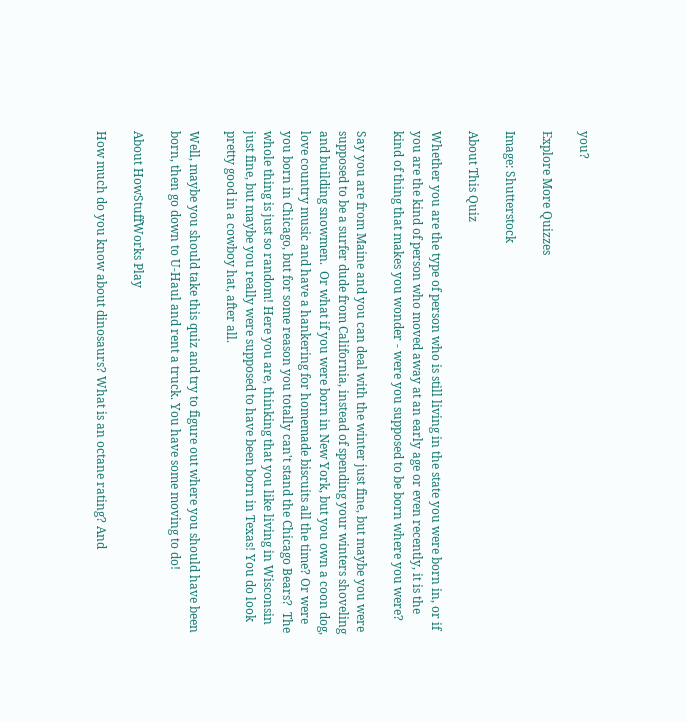you?

Explore More Quizzes

Image: Shutterstock

About This Quiz

Whether you are the type of person who is still living in the state you were born in, or if you are the kind of person who moved away at an early age or even recently, it is the kind of thing that makes you wonder - were you supposed to be born where you were?

Say you are from Maine and you can deal with the winter just fine, but maybe you were supposed to be a surfer dude from California, instead of spending your winters shoveling and building snowmen.  Or what if you were born in New York, but you own a coon dog,  love country music and have a hankering for homemade biscuits all the time? Or were you born in Chicago, but for some reason you totally can't stand the Chicago Bears?  The whole thing is just so random! Here you are, thinking that you like living in Wisconsin just fine, but maybe you really were supposed to have been born in Texas! You do look pretty good in a cowboy hat, after all.

Well, maybe you should take this quiz and try to figure out where you should have been born, then go down to U-Haul and rent a truck. You have some moving to do!

About HowStuffWorks Play

How much do you know about dinosaurs? What is an octane rating? And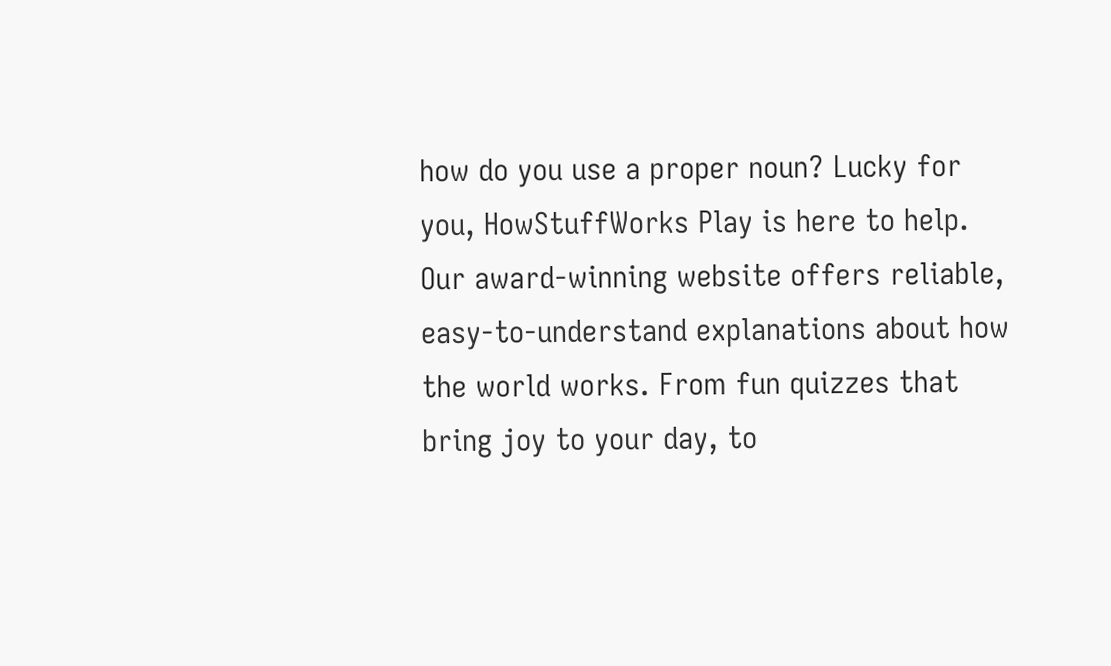how do you use a proper noun? Lucky for you, HowStuffWorks Play is here to help. Our award-winning website offers reliable, easy-to-understand explanations about how the world works. From fun quizzes that bring joy to your day, to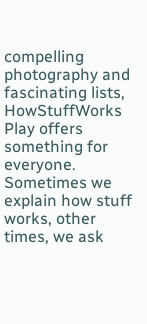compelling photography and fascinating lists, HowStuffWorks Play offers something for everyone. Sometimes we explain how stuff works, other times, we ask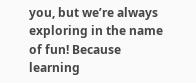you, but we’re always exploring in the name of fun! Because learning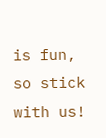is fun, so stick with us!